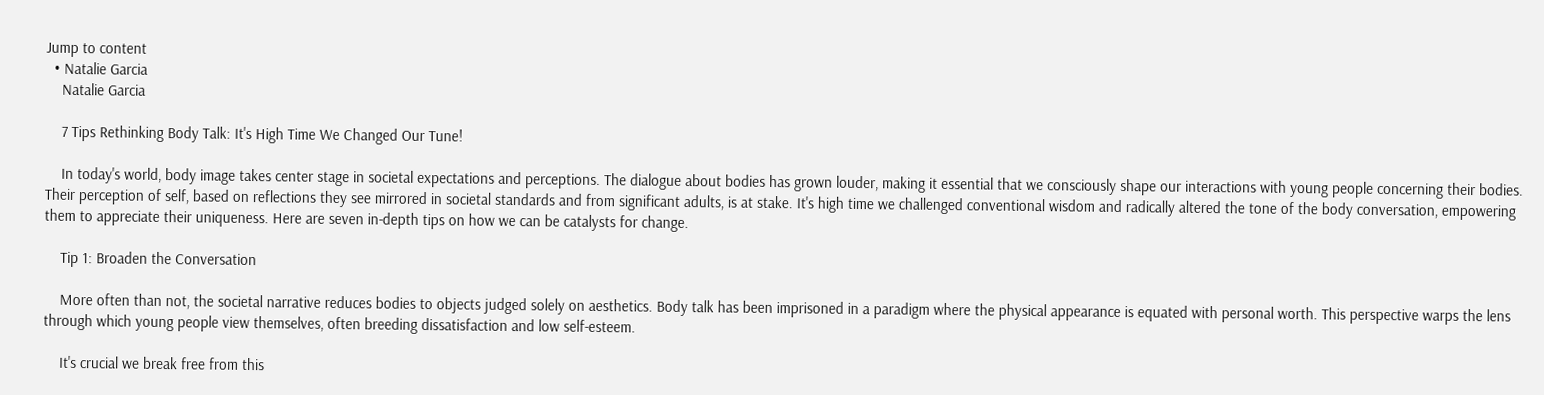Jump to content
  • Natalie Garcia
    Natalie Garcia

    7 Tips Rethinking Body Talk: It's High Time We Changed Our Tune!

    In today's world, body image takes center stage in societal expectations and perceptions. The dialogue about bodies has grown louder, making it essential that we consciously shape our interactions with young people concerning their bodies. Their perception of self, based on reflections they see mirrored in societal standards and from significant adults, is at stake. It's high time we challenged conventional wisdom and radically altered the tone of the body conversation, empowering them to appreciate their uniqueness. Here are seven in-depth tips on how we can be catalysts for change.

    Tip 1: Broaden the Conversation

    More often than not, the societal narrative reduces bodies to objects judged solely on aesthetics. Body talk has been imprisoned in a paradigm where the physical appearance is equated with personal worth. This perspective warps the lens through which young people view themselves, often breeding dissatisfaction and low self-esteem.

    It's crucial we break free from this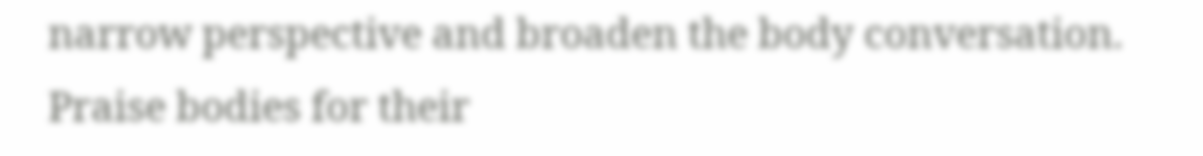narrow perspective and broaden the body conversation. Praise bodies for their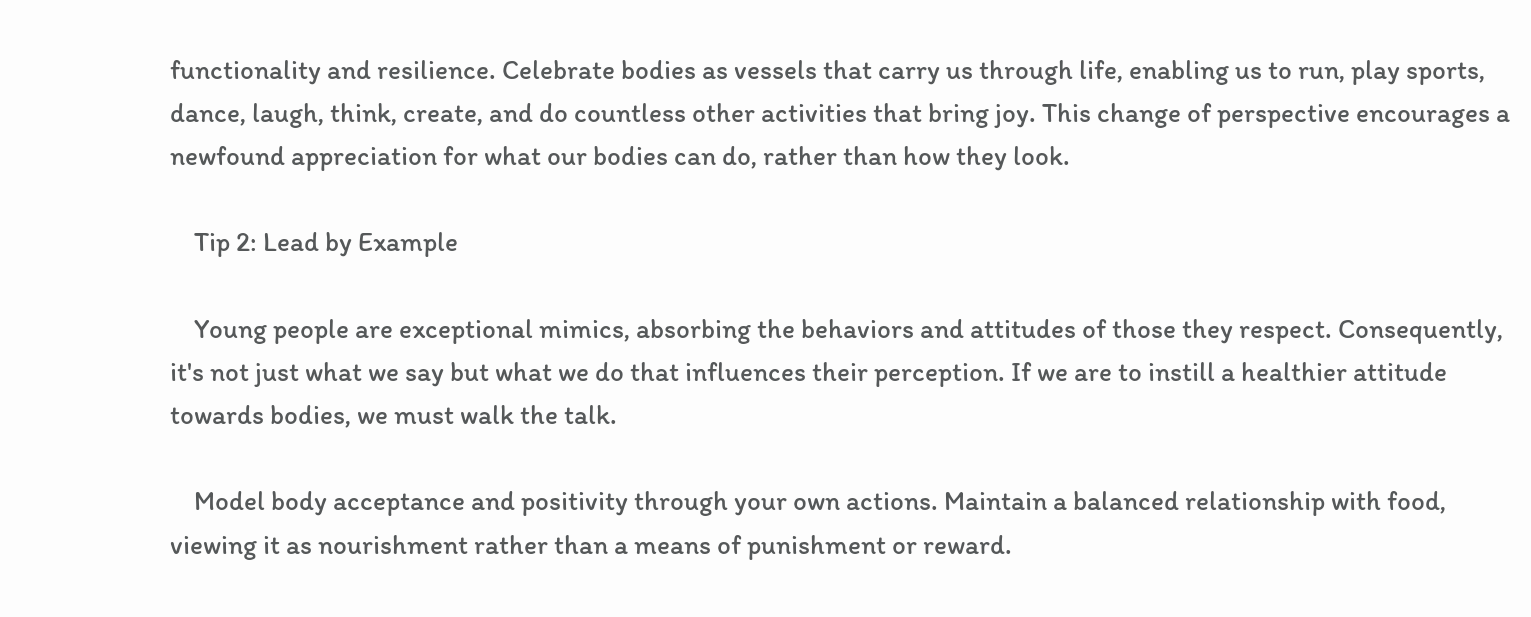functionality and resilience. Celebrate bodies as vessels that carry us through life, enabling us to run, play sports, dance, laugh, think, create, and do countless other activities that bring joy. This change of perspective encourages a newfound appreciation for what our bodies can do, rather than how they look.

    Tip 2: Lead by Example

    Young people are exceptional mimics, absorbing the behaviors and attitudes of those they respect. Consequently, it's not just what we say but what we do that influences their perception. If we are to instill a healthier attitude towards bodies, we must walk the talk.

    Model body acceptance and positivity through your own actions. Maintain a balanced relationship with food, viewing it as nourishment rather than a means of punishment or reward.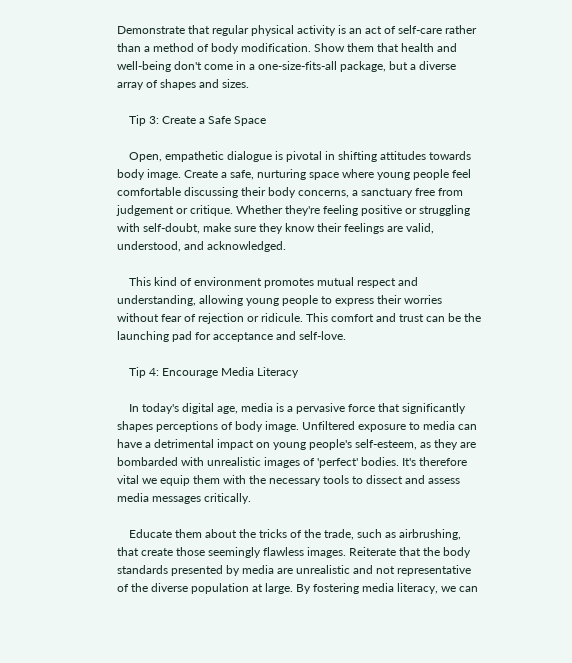Demonstrate that regular physical activity is an act of self-care rather than a method of body modification. Show them that health and well-being don't come in a one-size-fits-all package, but a diverse array of shapes and sizes.

    Tip 3: Create a Safe Space

    Open, empathetic dialogue is pivotal in shifting attitudes towards body image. Create a safe, nurturing space where young people feel comfortable discussing their body concerns, a sanctuary free from judgement or critique. Whether they're feeling positive or struggling with self-doubt, make sure they know their feelings are valid, understood, and acknowledged.

    This kind of environment promotes mutual respect and understanding, allowing young people to express their worries without fear of rejection or ridicule. This comfort and trust can be the launching pad for acceptance and self-love.

    Tip 4: Encourage Media Literacy

    In today's digital age, media is a pervasive force that significantly shapes perceptions of body image. Unfiltered exposure to media can have a detrimental impact on young people's self-esteem, as they are bombarded with unrealistic images of 'perfect' bodies. It's therefore vital we equip them with the necessary tools to dissect and assess media messages critically.

    Educate them about the tricks of the trade, such as airbrushing, that create those seemingly flawless images. Reiterate that the body standards presented by media are unrealistic and not representative of the diverse population at large. By fostering media literacy, we can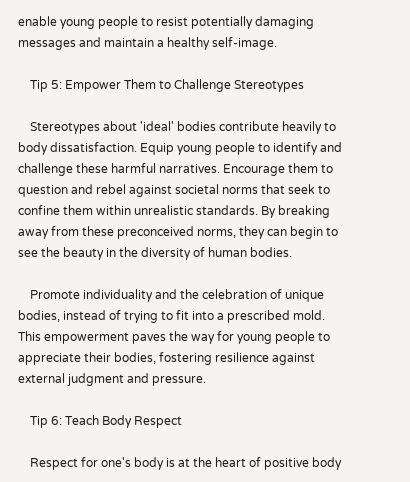enable young people to resist potentially damaging messages and maintain a healthy self-image.

    Tip 5: Empower Them to Challenge Stereotypes

    Stereotypes about 'ideal' bodies contribute heavily to body dissatisfaction. Equip young people to identify and challenge these harmful narratives. Encourage them to question and rebel against societal norms that seek to confine them within unrealistic standards. By breaking away from these preconceived norms, they can begin to see the beauty in the diversity of human bodies.

    Promote individuality and the celebration of unique bodies, instead of trying to fit into a prescribed mold. This empowerment paves the way for young people to appreciate their bodies, fostering resilience against external judgment and pressure.

    Tip 6: Teach Body Respect

    Respect for one's body is at the heart of positive body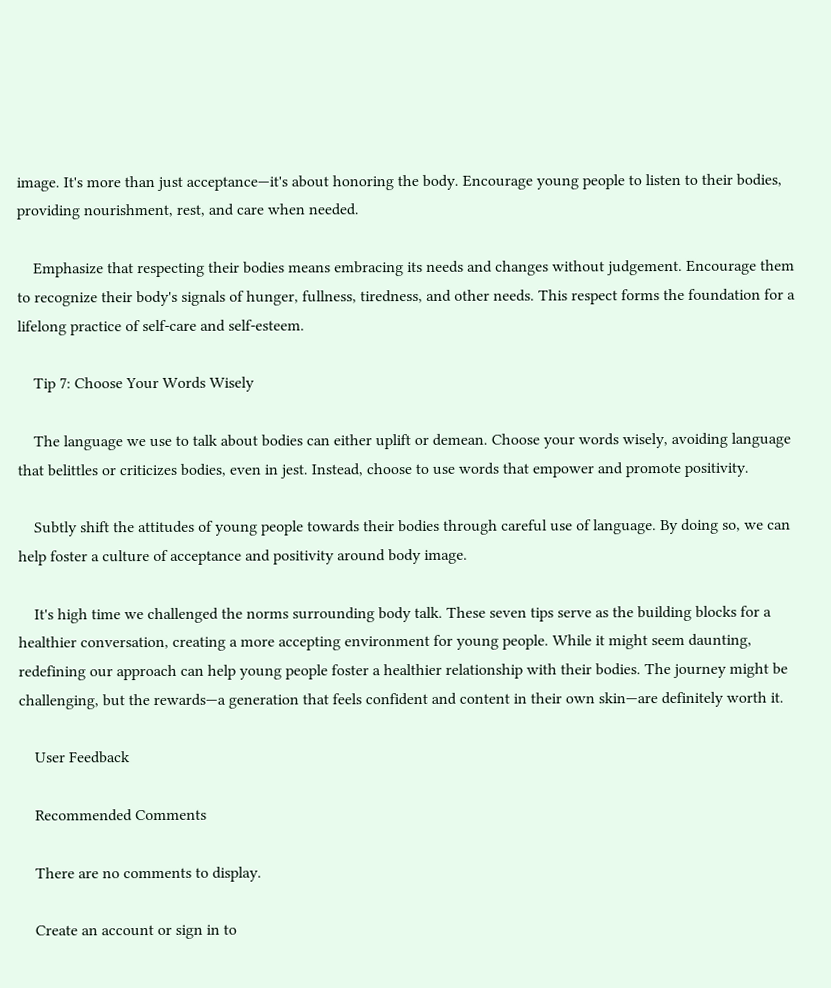image. It's more than just acceptance—it's about honoring the body. Encourage young people to listen to their bodies, providing nourishment, rest, and care when needed.

    Emphasize that respecting their bodies means embracing its needs and changes without judgement. Encourage them to recognize their body's signals of hunger, fullness, tiredness, and other needs. This respect forms the foundation for a lifelong practice of self-care and self-esteem.

    Tip 7: Choose Your Words Wisely

    The language we use to talk about bodies can either uplift or demean. Choose your words wisely, avoiding language that belittles or criticizes bodies, even in jest. Instead, choose to use words that empower and promote positivity.

    Subtly shift the attitudes of young people towards their bodies through careful use of language. By doing so, we can help foster a culture of acceptance and positivity around body image.

    It's high time we challenged the norms surrounding body talk. These seven tips serve as the building blocks for a healthier conversation, creating a more accepting environment for young people. While it might seem daunting, redefining our approach can help young people foster a healthier relationship with their bodies. The journey might be challenging, but the rewards—a generation that feels confident and content in their own skin—are definitely worth it.

    User Feedback

    Recommended Comments

    There are no comments to display.

    Create an account or sign in to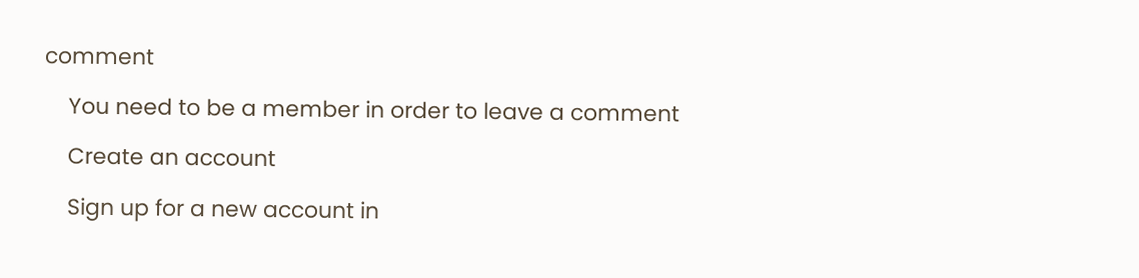comment

    You need to be a member in order to leave a comment

    Create an account

    Sign up for a new account in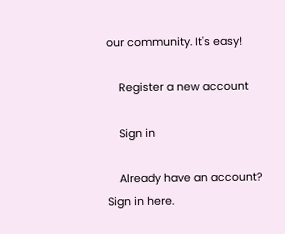our community. It's easy!

    Register a new account

    Sign in

    Already have an account? Sign in here.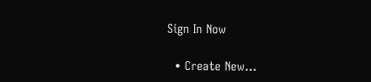Sign In Now

  • Create New...